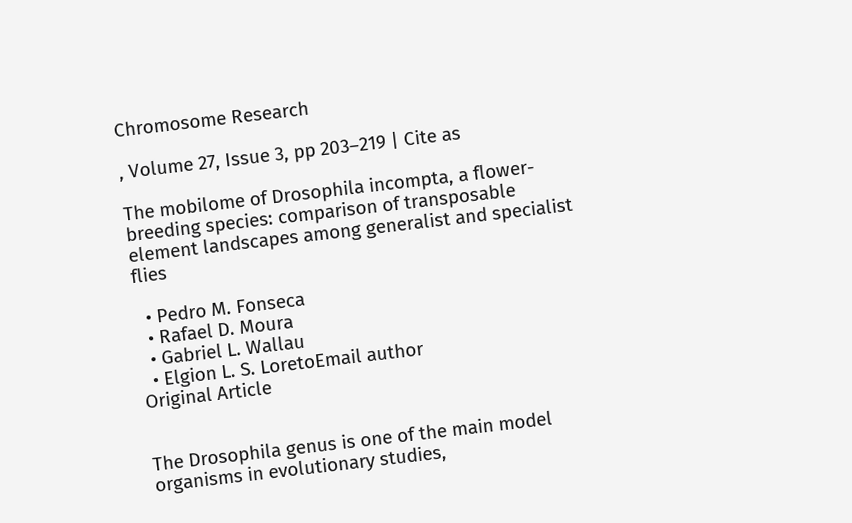Chromosome Research

, Volume 27, Issue 3, pp 203–219 | Cite as

The mobilome of Drosophila incompta, a flower-breeding species: comparison of transposable element landscapes among generalist and specialist flies

  • Pedro M. Fonseca
  • Rafael D. Moura
  • Gabriel L. Wallau
  • Elgion L. S. LoretoEmail author
Original Article


The Drosophila genus is one of the main model organisms in evolutionary studies,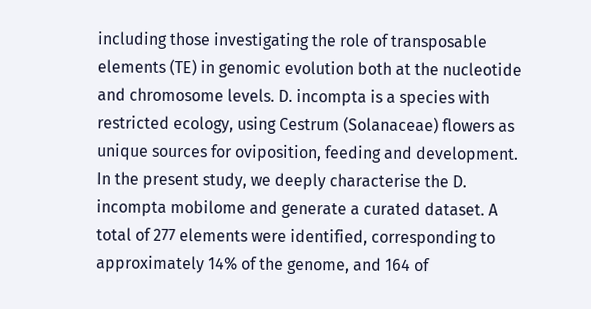including those investigating the role of transposable elements (TE) in genomic evolution both at the nucleotide and chromosome levels. D. incompta is a species with restricted ecology, using Cestrum (Solanaceae) flowers as unique sources for oviposition, feeding and development. In the present study, we deeply characterise the D. incompta mobilome and generate a curated dataset. A total of 277 elements were identified, corresponding to approximately 14% of the genome, and 164 of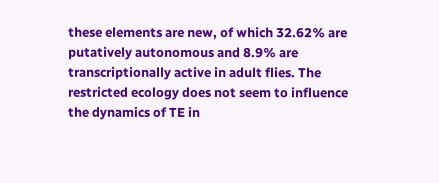these elements are new, of which 32.62% are putatively autonomous and 8.9% are transcriptionally active in adult flies. The restricted ecology does not seem to influence the dynamics of TE in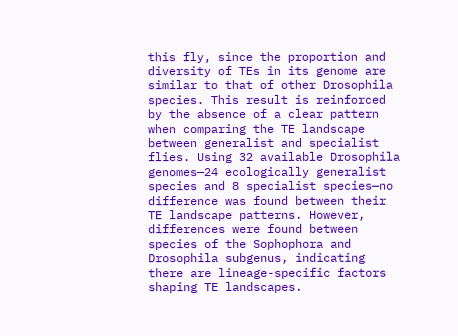this fly, since the proportion and diversity of TEs in its genome are similar to that of other Drosophila species. This result is reinforced by the absence of a clear pattern when comparing the TE landscape between generalist and specialist flies. Using 32 available Drosophila genomes—24 ecologically generalist species and 8 specialist species—no difference was found between their TE landscape patterns. However, differences were found between species of the Sophophora and Drosophila subgenus, indicating there are lineage-specific factors shaping TE landscapes.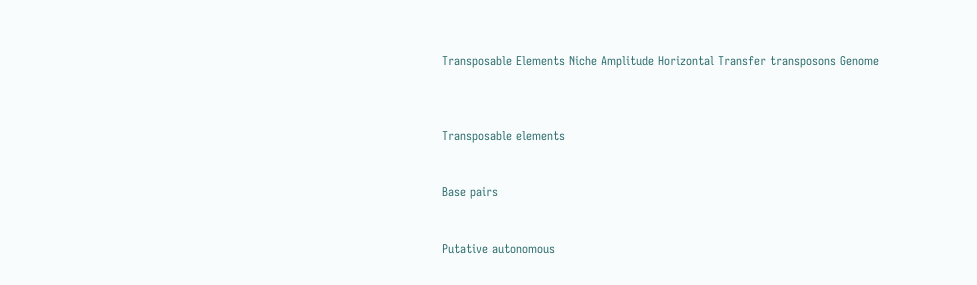Transposable Elements Niche Amplitude Horizontal Transfer transposons Genome



Transposable elements


Base pairs


Putative autonomous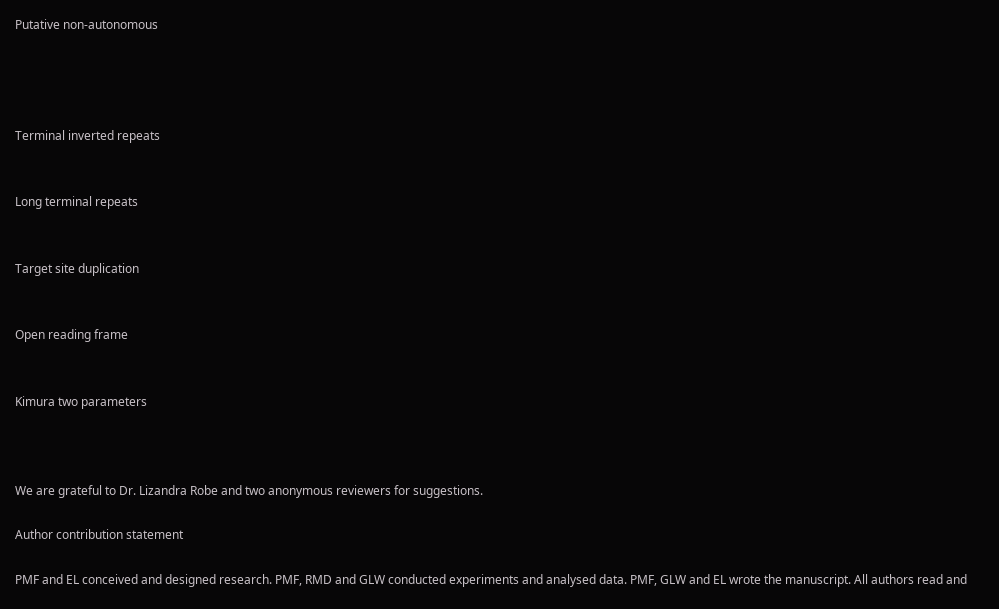Putative non-autonomous




Terminal inverted repeats


Long terminal repeats


Target site duplication


Open reading frame


Kimura two parameters



We are grateful to Dr. Lizandra Robe and two anonymous reviewers for suggestions.

Author contribution statement

PMF and EL conceived and designed research. PMF, RMD and GLW conducted experiments and analysed data. PMF, GLW and EL wrote the manuscript. All authors read and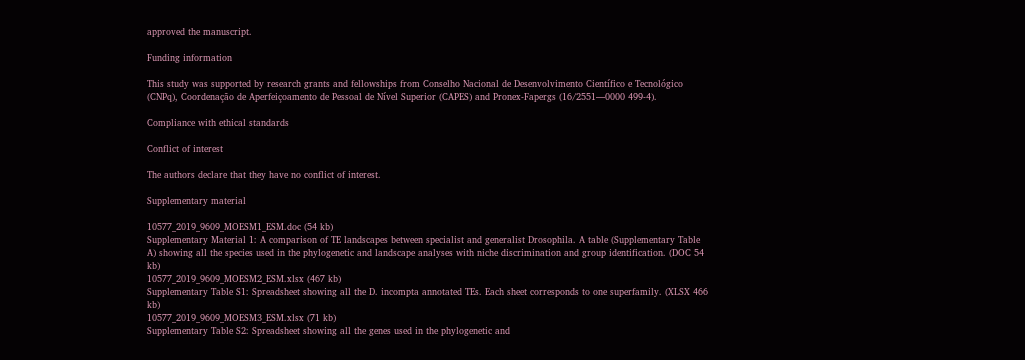approved the manuscript.

Funding information

This study was supported by research grants and fellowships from Conselho Nacional de Desenvolvimento Científico e Tecnológico (CNPq), Coordenação de Aperfeiçoamento de Pessoal de Nível Superior (CAPES) and Pronex-Fapergs (16/2551—0000 499-4).

Compliance with ethical standards

Conflict of interest

The authors declare that they have no conflict of interest.

Supplementary material

10577_2019_9609_MOESM1_ESM.doc (54 kb)
Supplementary Material 1: A comparison of TE landscapes between specialist and generalist Drosophila. A table (Supplementary Table A) showing all the species used in the phylogenetic and landscape analyses with niche discrimination and group identification. (DOC 54 kb)
10577_2019_9609_MOESM2_ESM.xlsx (467 kb)
Supplementary Table S1: Spreadsheet showing all the D. incompta annotated TEs. Each sheet corresponds to one superfamily. (XLSX 466 kb)
10577_2019_9609_MOESM3_ESM.xlsx (71 kb)
Supplementary Table S2: Spreadsheet showing all the genes used in the phylogenetic and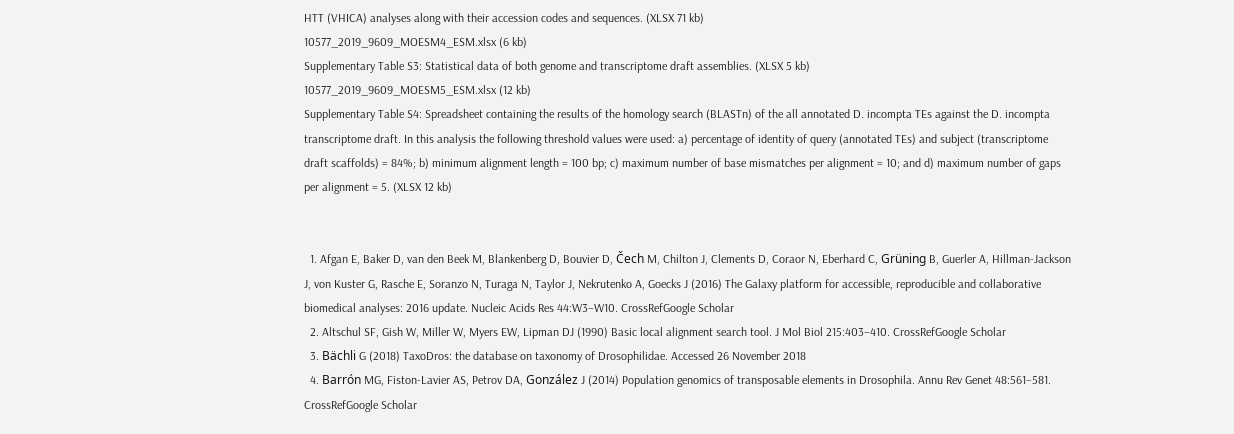HTT (VHICA) analyses along with their accession codes and sequences. (XLSX 71 kb)
10577_2019_9609_MOESM4_ESM.xlsx (6 kb)
Supplementary Table S3: Statistical data of both genome and transcriptome draft assemblies. (XLSX 5 kb)
10577_2019_9609_MOESM5_ESM.xlsx (12 kb)
Supplementary Table S4: Spreadsheet containing the results of the homology search (BLASTn) of the all annotated D. incompta TEs against the D. incompta transcriptome draft. In this analysis the following threshold values were used: a) percentage of identity of query (annotated TEs) and subject (transcriptome draft scaffolds) = 84%; b) minimum alignment length = 100 bp; c) maximum number of base mismatches per alignment = 10; and d) maximum number of gaps per alignment = 5. (XLSX 12 kb)


  1. Afgan E, Baker D, van den Beek M, Blankenberg D, Bouvier D, Čech M, Chilton J, Clements D, Coraor N, Eberhard C, Grüning B, Guerler A, Hillman-Jackson J, von Kuster G, Rasche E, Soranzo N, Turaga N, Taylor J, Nekrutenko A, Goecks J (2016) The Galaxy platform for accessible, reproducible and collaborative biomedical analyses: 2016 update. Nucleic Acids Res 44:W3–W10. CrossRefGoogle Scholar
  2. Altschul SF, Gish W, Miller W, Myers EW, Lipman DJ (1990) Basic local alignment search tool. J Mol Biol 215:403–410. CrossRefGoogle Scholar
  3. Bächli G (2018) TaxoDros: the database on taxonomy of Drosophilidae. Accessed 26 November 2018
  4. Barrón MG, Fiston-Lavier AS, Petrov DA, González J (2014) Population genomics of transposable elements in Drosophila. Annu Rev Genet 48:561–581. CrossRefGoogle Scholar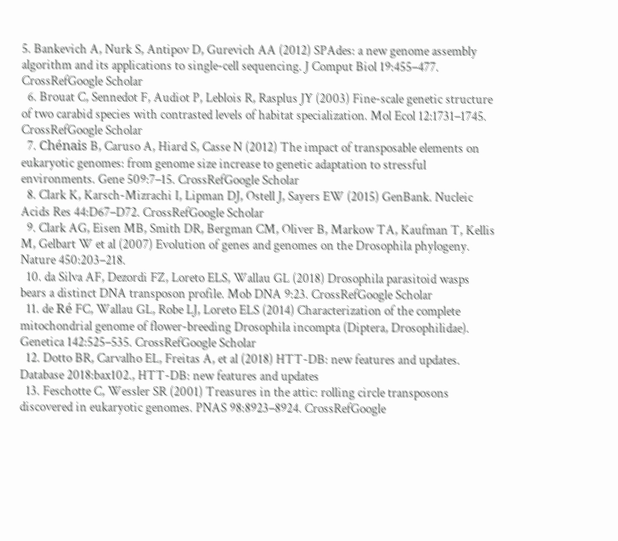5. Bankevich A, Nurk S, Antipov D, Gurevich AA (2012) SPAdes: a new genome assembly algorithm and its applications to single-cell sequencing. J Comput Biol 19:455–477. CrossRefGoogle Scholar
  6. Brouat C, Sennedot F, Audiot P, Leblois R, Rasplus JY (2003) Fine-scale genetic structure of two carabid species with contrasted levels of habitat specialization. Mol Ecol 12:1731–1745. CrossRefGoogle Scholar
  7. Chénais B, Caruso A, Hiard S, Casse N (2012) The impact of transposable elements on eukaryotic genomes: from genome size increase to genetic adaptation to stressful environments. Gene 509:7–15. CrossRefGoogle Scholar
  8. Clark K, Karsch-Mizrachi I, Lipman DJ, Ostell J, Sayers EW (2015) GenBank. Nucleic Acids Res 44:D67–D72. CrossRefGoogle Scholar
  9. Clark AG, Eisen MB, Smith DR, Bergman CM, Oliver B, Markow TA, Kaufman T, Kellis M, Gelbart W et al (2007) Evolution of genes and genomes on the Drosophila phylogeny. Nature 450:203–218.
  10. da Silva AF, Dezordi FZ, Loreto ELS, Wallau GL (2018) Drosophila parasitoid wasps bears a distinct DNA transposon profile. Mob DNA 9:23. CrossRefGoogle Scholar
  11. de Ré FC, Wallau GL, Robe LJ, Loreto ELS (2014) Characterization of the complete mitochondrial genome of flower-breeding Drosophila incompta (Diptera, Drosophilidae). Genetica 142:525–535. CrossRefGoogle Scholar
  12. Dotto BR, Carvalho EL, Freitas A, et al (2018) HTT-DB: new features and updates. Database 2018:bax102., HTT-DB: new features and updates
  13. Feschotte C, Wessler SR (2001) Treasures in the attic: rolling circle transposons discovered in eukaryotic genomes. PNAS 98:8923–8924. CrossRefGoogle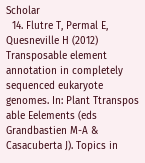Scholar
  14. Flutre T, Permal E, Quesneville H (2012) Transposable element annotation in completely sequenced eukaryote genomes. In: Plant Ttranspos able Eelements (eds Grandbastien M-A & Casacuberta J). Topics in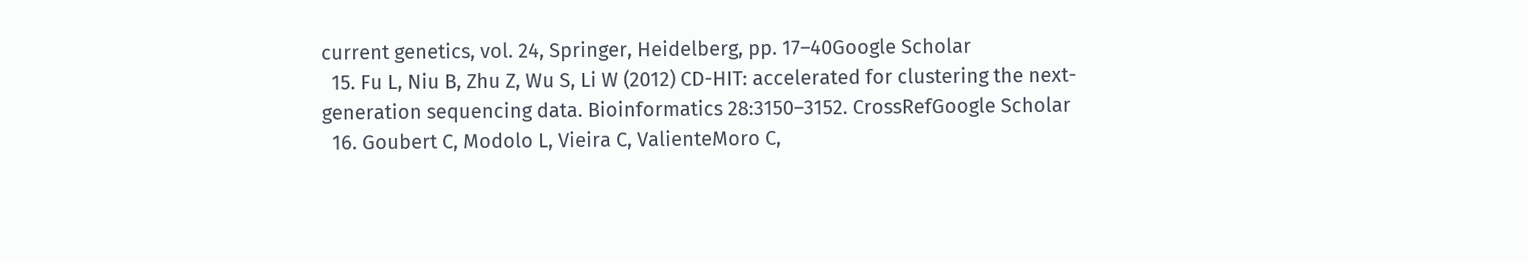current genetics, vol. 24, Springer, Heidelberg, pp. 17–40Google Scholar
  15. Fu L, Niu B, Zhu Z, Wu S, Li W (2012) CD-HIT: accelerated for clustering the next-generation sequencing data. Bioinformatics 28:3150–3152. CrossRefGoogle Scholar
  16. Goubert C, Modolo L, Vieira C, ValienteMoro C,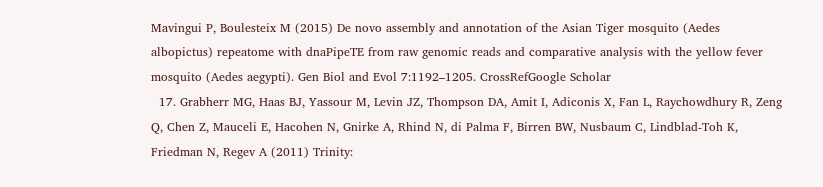Mavingui P, Boulesteix M (2015) De novo assembly and annotation of the Asian Tiger mosquito (Aedes albopictus) repeatome with dnaPipeTE from raw genomic reads and comparative analysis with the yellow fever mosquito (Aedes aegypti). Gen Biol and Evol 7:1192–1205. CrossRefGoogle Scholar
  17. Grabherr MG, Haas BJ, Yassour M, Levin JZ, Thompson DA, Amit I, Adiconis X, Fan L, Raychowdhury R, Zeng Q, Chen Z, Mauceli E, Hacohen N, Gnirke A, Rhind N, di Palma F, Birren BW, Nusbaum C, Lindblad-Toh K, Friedman N, Regev A (2011) Trinity: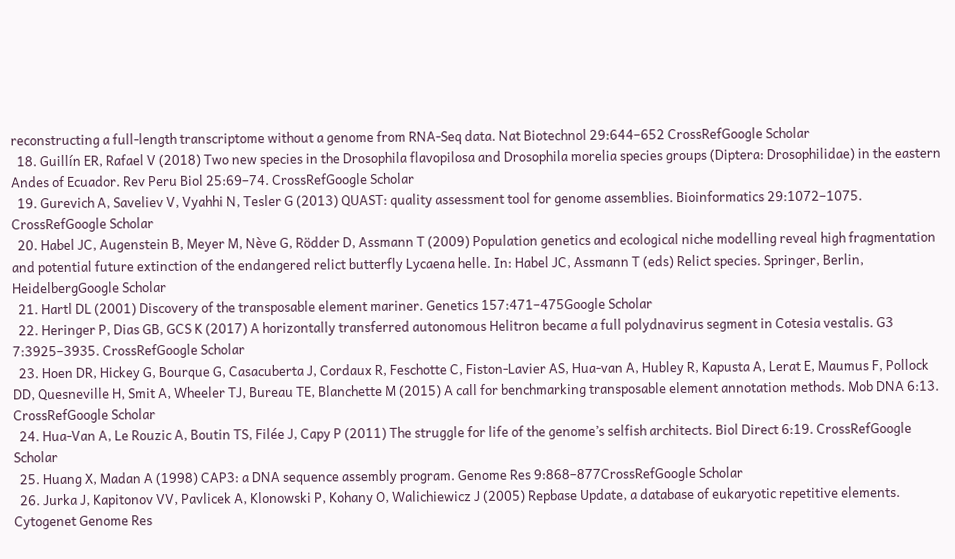reconstructing a full-length transcriptome without a genome from RNA-Seq data. Nat Biotechnol 29:644–652 CrossRefGoogle Scholar
  18. Guillín ER, Rafael V (2018) Two new species in the Drosophila flavopilosa and Drosophila morelia species groups (Diptera: Drosophilidae) in the eastern Andes of Ecuador. Rev Peru Biol 25:69–74. CrossRefGoogle Scholar
  19. Gurevich A, Saveliev V, Vyahhi N, Tesler G (2013) QUAST: quality assessment tool for genome assemblies. Bioinformatics 29:1072–1075. CrossRefGoogle Scholar
  20. Habel JC, Augenstein B, Meyer M, Nève G, Rödder D, Assmann T (2009) Population genetics and ecological niche modelling reveal high fragmentation and potential future extinction of the endangered relict butterfly Lycaena helle. In: Habel JC, Assmann T (eds) Relict species. Springer, Berlin, HeidelbergGoogle Scholar
  21. Hartl DL (2001) Discovery of the transposable element mariner. Genetics 157:471–475Google Scholar
  22. Heringer P, Dias GB, GCS K (2017) A horizontally transferred autonomous Helitron became a full polydnavirus segment in Cotesia vestalis. G3 7:3925–3935. CrossRefGoogle Scholar
  23. Hoen DR, Hickey G, Bourque G, Casacuberta J, Cordaux R, Feschotte C, Fiston-Lavier AS, Hua-van A, Hubley R, Kapusta A, Lerat E, Maumus F, Pollock DD, Quesneville H, Smit A, Wheeler TJ, Bureau TE, Blanchette M (2015) A call for benchmarking transposable element annotation methods. Mob DNA 6:13. CrossRefGoogle Scholar
  24. Hua-Van A, Le Rouzic A, Boutin TS, Filée J, Capy P (2011) The struggle for life of the genome’s selfish architects. Biol Direct 6:19. CrossRefGoogle Scholar
  25. Huang X, Madan A (1998) CAP3: a DNA sequence assembly program. Genome Res 9:868–877CrossRefGoogle Scholar
  26. Jurka J, Kapitonov VV, Pavlicek A, Klonowski P, Kohany O, Walichiewicz J (2005) Repbase Update, a database of eukaryotic repetitive elements. Cytogenet Genome Res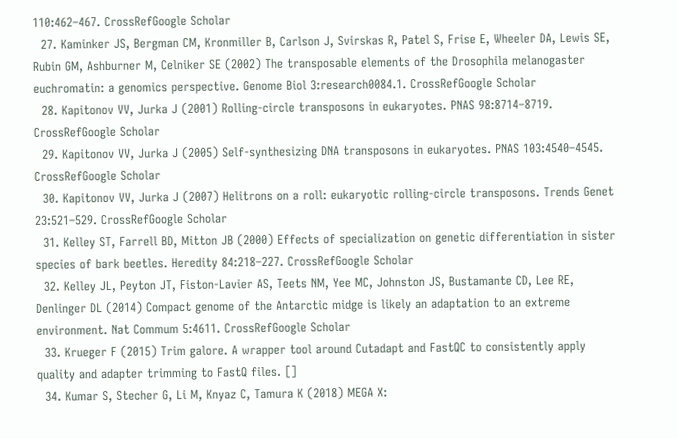110:462–467. CrossRefGoogle Scholar
  27. Kaminker JS, Bergman CM, Kronmiller B, Carlson J, Svirskas R, Patel S, Frise E, Wheeler DA, Lewis SE, Rubin GM, Ashburner M, Celniker SE (2002) The transposable elements of the Drosophila melanogaster euchromatin: a genomics perspective. Genome Biol 3:research0084.1. CrossRefGoogle Scholar
  28. Kapitonov VV, Jurka J (2001) Rolling-circle transposons in eukaryotes. PNAS 98:8714–8719. CrossRefGoogle Scholar
  29. Kapitonov VV, Jurka J (2005) Self-synthesizing DNA transposons in eukaryotes. PNAS 103:4540–4545. CrossRefGoogle Scholar
  30. Kapitonov VV, Jurka J (2007) Helitrons on a roll: eukaryotic rolling-circle transposons. Trends Genet 23:521–529. CrossRefGoogle Scholar
  31. Kelley ST, Farrell BD, Mitton JB (2000) Effects of specialization on genetic differentiation in sister species of bark beetles. Heredity 84:218–227. CrossRefGoogle Scholar
  32. Kelley JL, Peyton JT, Fiston-Lavier AS, Teets NM, Yee MC, Johnston JS, Bustamante CD, Lee RE, Denlinger DL (2014) Compact genome of the Antarctic midge is likely an adaptation to an extreme environment. Nat Commum 5:4611. CrossRefGoogle Scholar
  33. Krueger F (2015) Trim galore. A wrapper tool around Cutadapt and FastQC to consistently apply quality and adapter trimming to FastQ files. []
  34. Kumar S, Stecher G, Li M, Knyaz C, Tamura K (2018) MEGA X: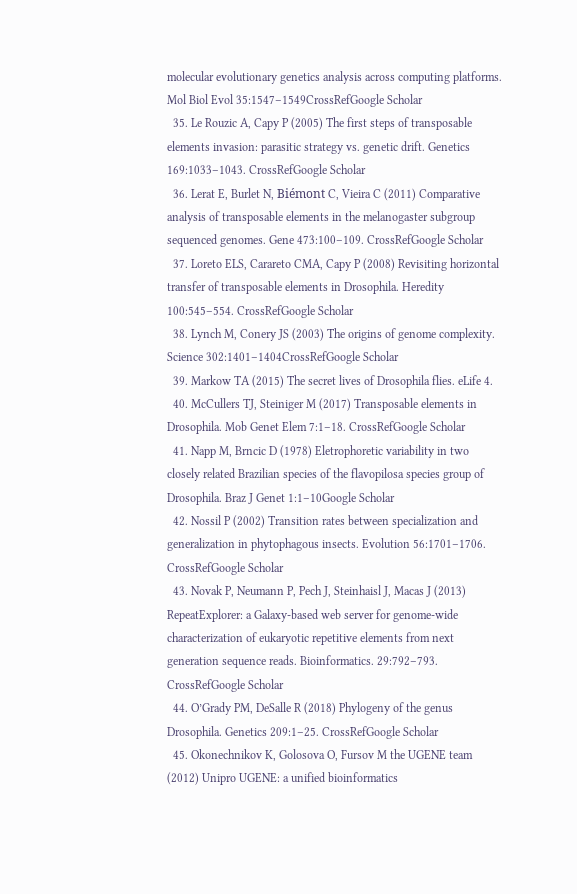molecular evolutionary genetics analysis across computing platforms. Mol Biol Evol 35:1547–1549CrossRefGoogle Scholar
  35. Le Rouzic A, Capy P (2005) The first steps of transposable elements invasion: parasitic strategy vs. genetic drift. Genetics 169:1033–1043. CrossRefGoogle Scholar
  36. Lerat E, Burlet N, Biémont C, Vieira C (2011) Comparative analysis of transposable elements in the melanogaster subgroup sequenced genomes. Gene 473:100–109. CrossRefGoogle Scholar
  37. Loreto ELS, Carareto CMA, Capy P (2008) Revisiting horizontal transfer of transposable elements in Drosophila. Heredity 100:545–554. CrossRefGoogle Scholar
  38. Lynch M, Conery JS (2003) The origins of genome complexity. Science 302:1401–1404CrossRefGoogle Scholar
  39. Markow TA (2015) The secret lives of Drosophila flies. eLife 4.
  40. McCullers TJ, Steiniger M (2017) Transposable elements in Drosophila. Mob Genet Elem 7:1–18. CrossRefGoogle Scholar
  41. Napp M, Brncic D (1978) Eletrophoretic variability in two closely related Brazilian species of the flavopilosa species group of Drosophila. Braz J Genet 1:1–10Google Scholar
  42. Nossil P (2002) Transition rates between specialization and generalization in phytophagous insects. Evolution 56:1701–1706. CrossRefGoogle Scholar
  43. Novak P, Neumann P, Pech J, Steinhaisl J, Macas J (2013) RepeatExplorer: a Galaxy-based web server for genome-wide characterization of eukaryotic repetitive elements from next generation sequence reads. Bioinformatics. 29:792–793. CrossRefGoogle Scholar
  44. O’Grady PM, DeSalle R (2018) Phylogeny of the genus Drosophila. Genetics 209:1–25. CrossRefGoogle Scholar
  45. Okonechnikov K, Golosova O, Fursov M the UGENE team (2012) Unipro UGENE: a unified bioinformatics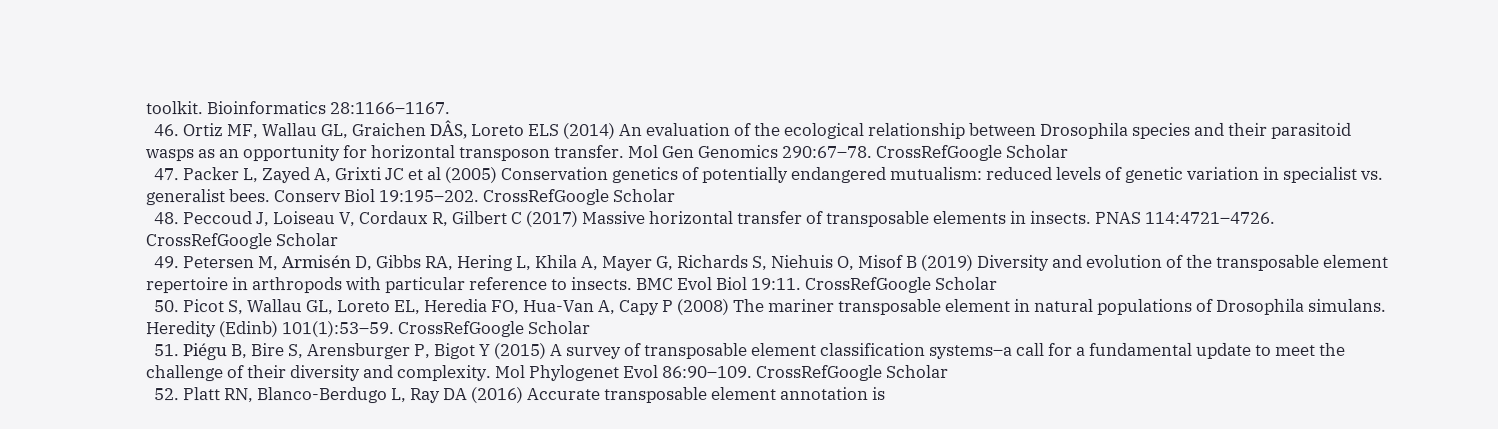toolkit. Bioinformatics 28:1166–1167.
  46. Ortiz MF, Wallau GL, Graichen DÂS, Loreto ELS (2014) An evaluation of the ecological relationship between Drosophila species and their parasitoid wasps as an opportunity for horizontal transposon transfer. Mol Gen Genomics 290:67–78. CrossRefGoogle Scholar
  47. Packer L, Zayed A, Grixti JC et al (2005) Conservation genetics of potentially endangered mutualism: reduced levels of genetic variation in specialist vs. generalist bees. Conserv Biol 19:195–202. CrossRefGoogle Scholar
  48. Peccoud J, Loiseau V, Cordaux R, Gilbert C (2017) Massive horizontal transfer of transposable elements in insects. PNAS 114:4721–4726. CrossRefGoogle Scholar
  49. Petersen M, Armisén D, Gibbs RA, Hering L, Khila A, Mayer G, Richards S, Niehuis O, Misof B (2019) Diversity and evolution of the transposable element repertoire in arthropods with particular reference to insects. BMC Evol Biol 19:11. CrossRefGoogle Scholar
  50. Picot S, Wallau GL, Loreto EL, Heredia FO, Hua-Van A, Capy P (2008) The mariner transposable element in natural populations of Drosophila simulans. Heredity (Edinb) 101(1):53–59. CrossRefGoogle Scholar
  51. Piégu B, Bire S, Arensburger P, Bigot Y (2015) A survey of transposable element classification systems–a call for a fundamental update to meet the challenge of their diversity and complexity. Mol Phylogenet Evol 86:90–109. CrossRefGoogle Scholar
  52. Platt RN, Blanco-Berdugo L, Ray DA (2016) Accurate transposable element annotation is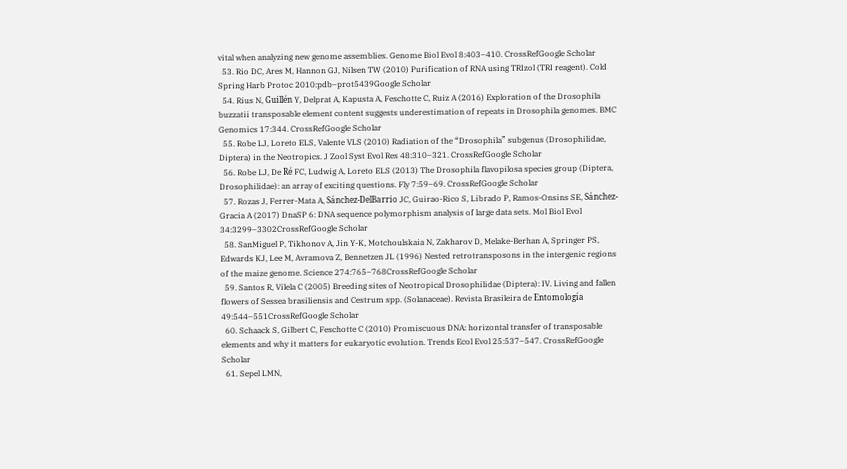vital when analyzing new genome assemblies. Genome Biol Evol 8:403–410. CrossRefGoogle Scholar
  53. Rio DC, Ares M, Hannon GJ, Nilsen TW (2010) Purification of RNA using TRIzol (TRI reagent). Cold Spring Harb Protoc 2010:pdb–prot5439Google Scholar
  54. Rius N, Guillén Y, Delprat A, Kapusta A, Feschotte C, Ruiz A (2016) Exploration of the Drosophila buzzatii transposable element content suggests underestimation of repeats in Drosophila genomes. BMC Genomics 17:344. CrossRefGoogle Scholar
  55. Robe LJ, Loreto ELS, Valente VLS (2010) Radiation of the “Drosophila” subgenus (Drosophilidae, Diptera) in the Neotropics. J Zool Syst Evol Res 48:310–321. CrossRefGoogle Scholar
  56. Robe LJ, De Ré FC, Ludwig A, Loreto ELS (2013) The Drosophila flavopilosa species group (Diptera, Drosophilidae): an array of exciting questions. Fly 7:59–69. CrossRefGoogle Scholar
  57. Rozas J, Ferrer-Mata A, Sánchez-DelBarrio JC, Guirao-Rico S, Librado P, Ramos-Onsins SE, Sánchez-Gracia A (2017) DnaSP 6: DNA sequence polymorphism analysis of large data sets. Mol Biol Evol 34:3299–3302CrossRefGoogle Scholar
  58. SanMiguel P, Tikhonov A, Jin Y-K, Motchoulskaia N, Zakharov D, Melake-Berhan A, Springer PS, Edwards KJ, Lee M, Avramova Z, Bennetzen JL (1996) Nested retrotransposons in the intergenic regions of the maize genome. Science 274:765–768CrossRefGoogle Scholar
  59. Santos R, Vilela C (2005) Breeding sites of Neotropical Drosophilidae (Diptera): IV. Living and fallen flowers of Sessea brasiliensis and Cestrum spp. (Solanaceae). Revista Brasileira de Entomología 49:544–551CrossRefGoogle Scholar
  60. Schaack S, Gilbert C, Feschotte C (2010) Promiscuous DNA: horizontal transfer of transposable elements and why it matters for eukaryotic evolution. Trends Ecol Evol 25:537–547. CrossRefGoogle Scholar
  61. Sepel LMN,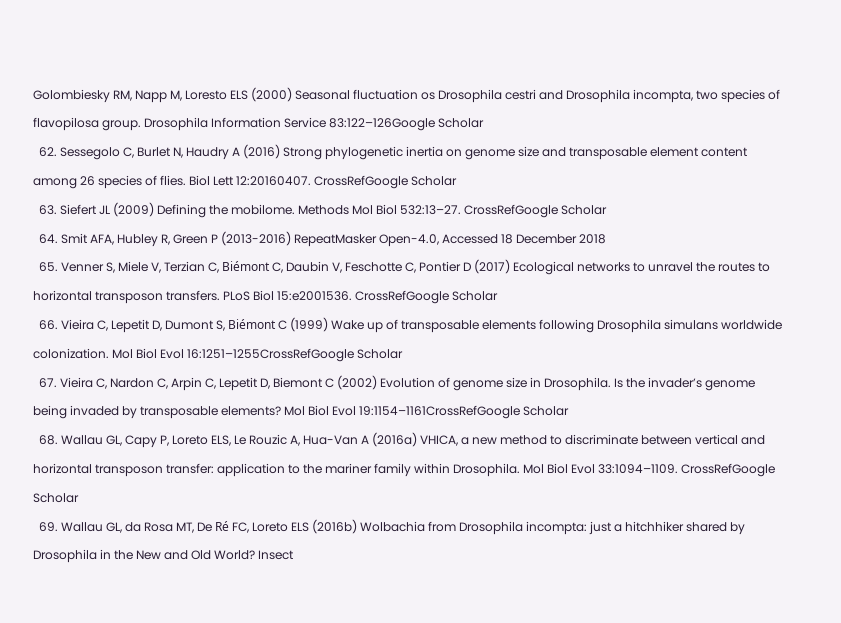Golombiesky RM, Napp M, Loresto ELS (2000) Seasonal fluctuation os Drosophila cestri and Drosophila incompta, two species of flavopilosa group. Drosophila Information Service 83:122–126Google Scholar
  62. Sessegolo C, Burlet N, Haudry A (2016) Strong phylogenetic inertia on genome size and transposable element content among 26 species of flies. Biol Lett 12:20160407. CrossRefGoogle Scholar
  63. Siefert JL (2009) Defining the mobilome. Methods Mol Biol 532:13–27. CrossRefGoogle Scholar
  64. Smit AFA, Hubley R, Green P (2013-2016) RepeatMasker Open-4.0, Accessed 18 December 2018
  65. Venner S, Miele V, Terzian C, Biémont C, Daubin V, Feschotte C, Pontier D (2017) Ecological networks to unravel the routes to horizontal transposon transfers. PLoS Biol 15:e2001536. CrossRefGoogle Scholar
  66. Vieira C, Lepetit D, Dumont S, Biémont C (1999) Wake up of transposable elements following Drosophila simulans worldwide colonization. Mol Biol Evol 16:1251–1255CrossRefGoogle Scholar
  67. Vieira C, Nardon C, Arpin C, Lepetit D, Biemont C (2002) Evolution of genome size in Drosophila. Is the invader’s genome being invaded by transposable elements? Mol Biol Evol 19:1154–1161CrossRefGoogle Scholar
  68. Wallau GL, Capy P, Loreto ELS, Le Rouzic A, Hua-Van A (2016a) VHICA, a new method to discriminate between vertical and horizontal transposon transfer: application to the mariner family within Drosophila. Mol Biol Evol 33:1094–1109. CrossRefGoogle Scholar
  69. Wallau GL, da Rosa MT, De Ré FC, Loreto ELS (2016b) Wolbachia from Drosophila incompta: just a hitchhiker shared by Drosophila in the New and Old World? Insect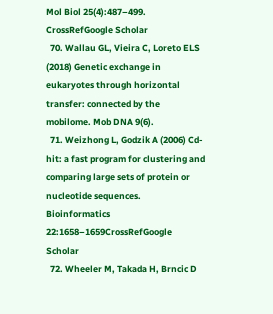Mol Biol 25(4):487–499. CrossRefGoogle Scholar
  70. Wallau GL, Vieira C, Loreto ELS (2018) Genetic exchange in eukaryotes through horizontal transfer: connected by the mobilome. Mob DNA 9(6).
  71. Weizhong L, Godzik A (2006) Cd-hit: a fast program for clustering and comparing large sets of protein or nucleotide sequences. Bioinformatics 22:1658–1659CrossRefGoogle Scholar
  72. Wheeler M, Takada H, Brncic D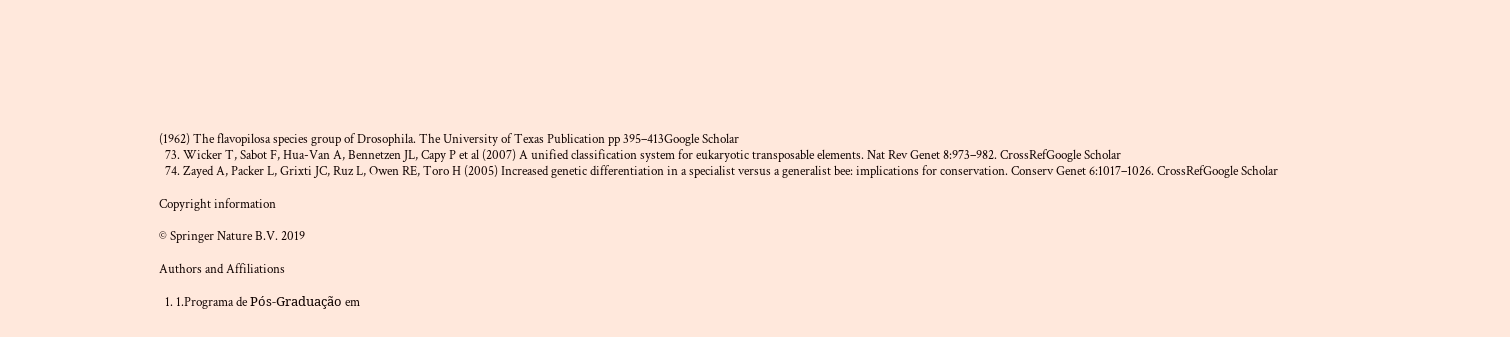(1962) The flavopilosa species group of Drosophila. The University of Texas Publication pp 395–413Google Scholar
  73. Wicker T, Sabot F, Hua-Van A, Bennetzen JL, Capy P et al (2007) A unified classification system for eukaryotic transposable elements. Nat Rev Genet 8:973–982. CrossRefGoogle Scholar
  74. Zayed A, Packer L, Grixti JC, Ruz L, Owen RE, Toro H (2005) Increased genetic differentiation in a specialist versus a generalist bee: implications for conservation. Conserv Genet 6:1017–1026. CrossRefGoogle Scholar

Copyright information

© Springer Nature B.V. 2019

Authors and Affiliations

  1. 1.Programa de Pós-Graduação em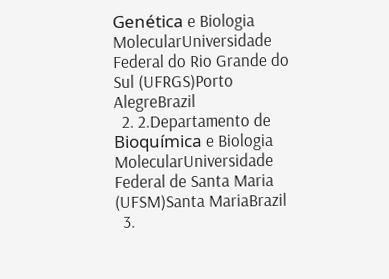Genética e Biologia MolecularUniversidade Federal do Rio Grande do Sul (UFRGS)Porto AlegreBrazil
  2. 2.Departamento de Bioquímica e Biologia MolecularUniversidade Federal de Santa Maria (UFSM)Santa MariaBrazil
  3.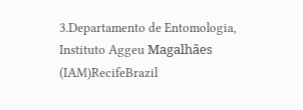3.Departamento de Entomologia, Instituto Aggeu Magalhães (IAM)RecifeBrazil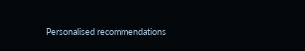Personalised recommendations